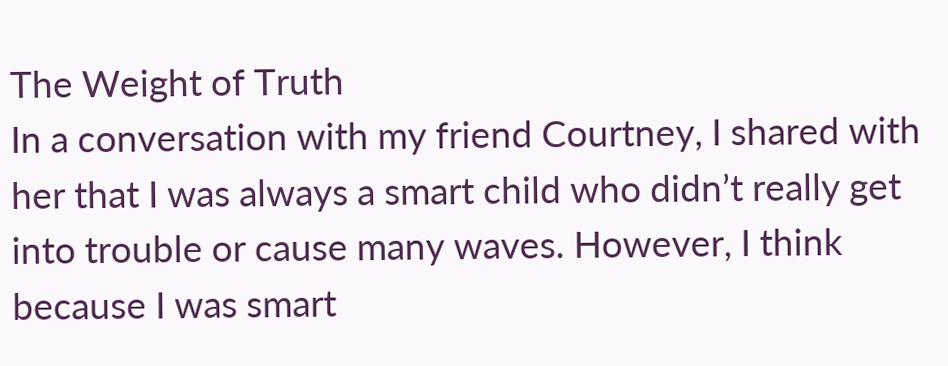The Weight of Truth
In a conversation with my friend Courtney, I shared with her that I was always a smart child who didn’t really get into trouble or cause many waves. However, I think because I was smart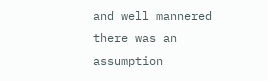and well mannered there was an assumption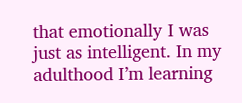that emotionally I was just as intelligent. In my adulthood I’m learning